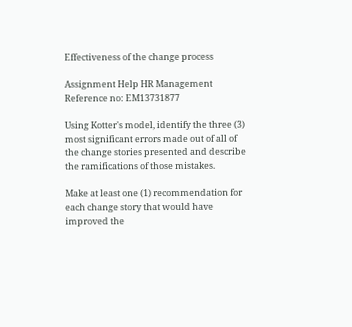Effectiveness of the change process

Assignment Help HR Management
Reference no: EM13731877

Using Kotter's model, identify the three (3) most significant errors made out of all of the change stories presented and describe the ramifications of those mistakes.

Make at least one (1) recommendation for each change story that would have improved the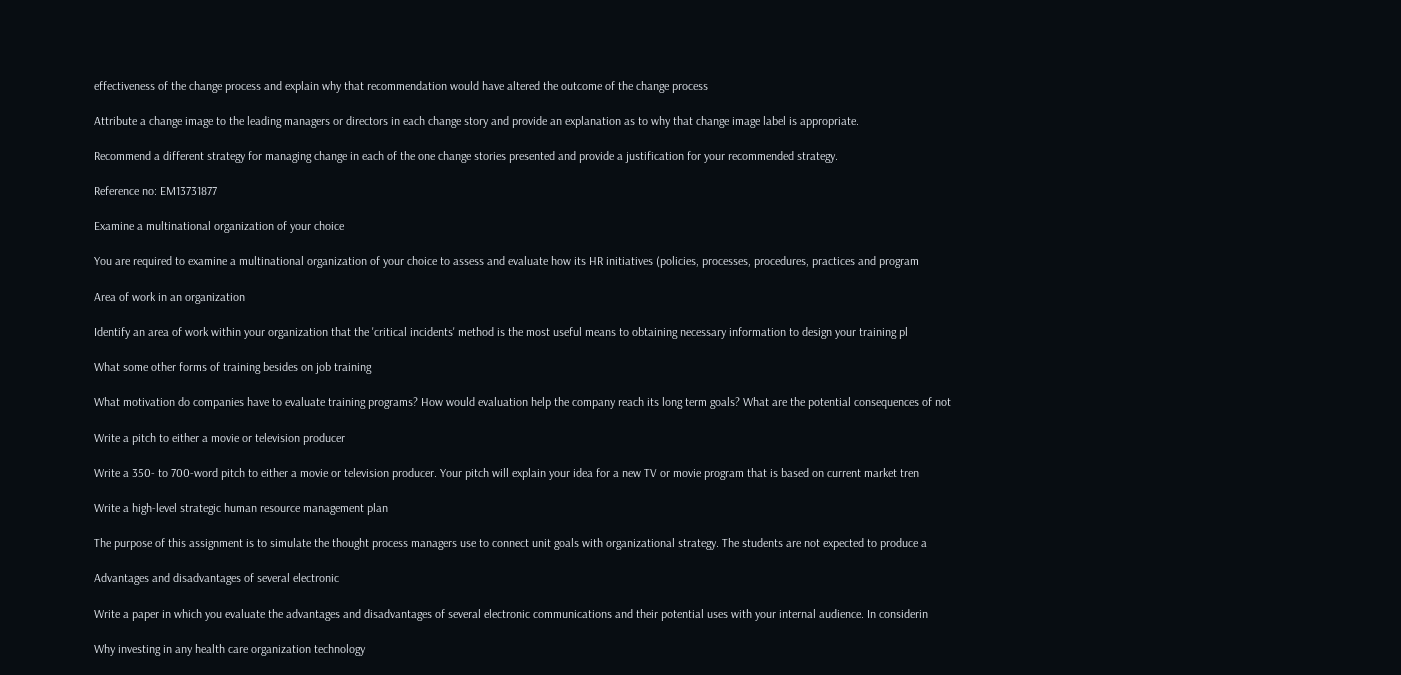effectiveness of the change process and explain why that recommendation would have altered the outcome of the change process

Attribute a change image to the leading managers or directors in each change story and provide an explanation as to why that change image label is appropriate.

Recommend a different strategy for managing change in each of the one change stories presented and provide a justification for your recommended strategy.

Reference no: EM13731877

Examine a multinational organization of your choice

You are required to examine a multinational organization of your choice to assess and evaluate how its HR initiatives (policies, processes, procedures, practices and program

Area of work in an organization

Identify an area of work within your organization that the 'critical incidents' method is the most useful means to obtaining necessary information to design your training pl

What some other forms of training besides on job training

What motivation do companies have to evaluate training programs? How would evaluation help the company reach its long term goals? What are the potential consequences of not

Write a pitch to either a movie or television producer

Write a 350- to 700-word pitch to either a movie or television producer. Your pitch will explain your idea for a new TV or movie program that is based on current market tren

Write a high-level strategic human resource management plan

The purpose of this assignment is to simulate the thought process managers use to connect unit goals with organizational strategy. The students are not expected to produce a

Advantages and disadvantages of several electronic

Write a paper in which you evaluate the advantages and disadvantages of several electronic communications and their potential uses with your internal audience. In considerin

Why investing in any health care organization technology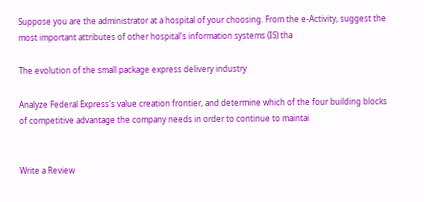Suppose you are the administrator at a hospital of your choosing. From the e-Activity, suggest the most important attributes of other hospital's information systems (IS) tha

The evolution of the small package express delivery industry

Analyze Federal Express's value creation frontier, and determine which of the four building blocks of competitive advantage the company needs in order to continue to maintai


Write a Review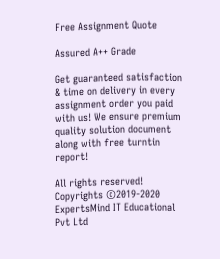Free Assignment Quote

Assured A++ Grade

Get guaranteed satisfaction & time on delivery in every assignment order you paid with us! We ensure premium quality solution document along with free turntin report!

All rights reserved! Copyrights ©2019-2020 ExpertsMind IT Educational Pvt Ltd